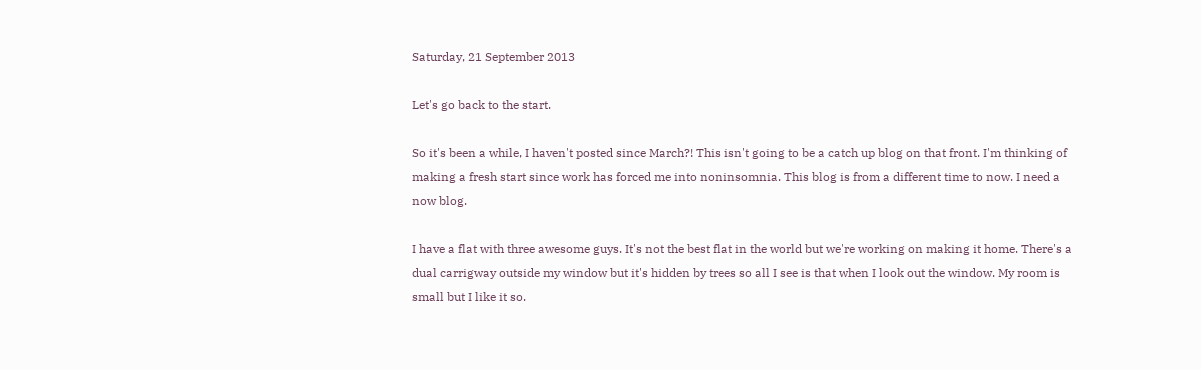Saturday, 21 September 2013

Let's go back to the start.

So it's been a while, I haven't posted since March?! This isn't going to be a catch up blog on that front. I'm thinking of making a fresh start since work has forced me into noninsomnia. This blog is from a different time to now. I need a now blog.

I have a flat with three awesome guys. It's not the best flat in the world but we're working on making it home. There's a dual carrigway outside my window but it's hidden by trees so all I see is that when I look out the window. My room is small but I like it so.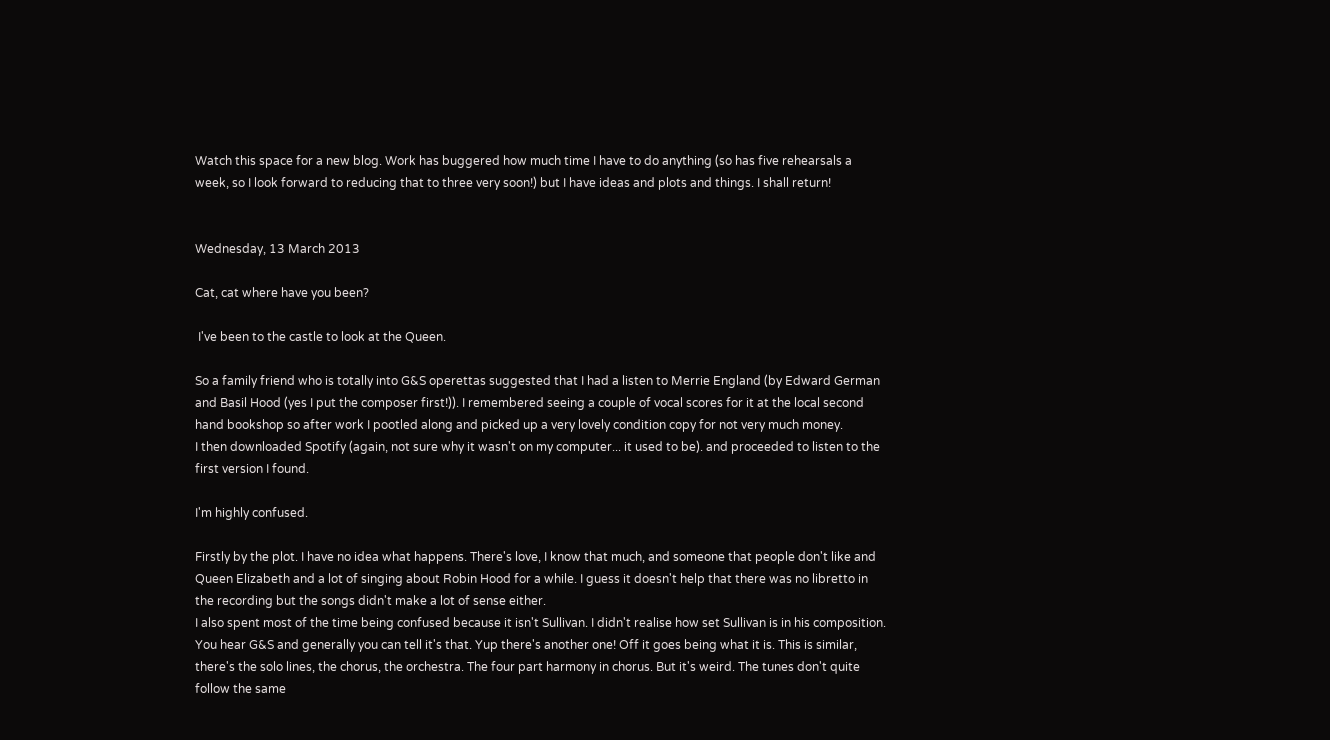Watch this space for a new blog. Work has buggered how much time I have to do anything (so has five rehearsals a week, so I look forward to reducing that to three very soon!) but I have ideas and plots and things. I shall return!


Wednesday, 13 March 2013

Cat, cat where have you been?

 I've been to the castle to look at the Queen.

So a family friend who is totally into G&S operettas suggested that I had a listen to Merrie England (by Edward German and Basil Hood (yes I put the composer first!)). I remembered seeing a couple of vocal scores for it at the local second hand bookshop so after work I pootled along and picked up a very lovely condition copy for not very much money.
I then downloaded Spotify (again, not sure why it wasn't on my computer... it used to be). and proceeded to listen to the first version I found.

I'm highly confused.

Firstly by the plot. I have no idea what happens. There's love, I know that much, and someone that people don't like and Queen Elizabeth and a lot of singing about Robin Hood for a while. I guess it doesn't help that there was no libretto in the recording but the songs didn't make a lot of sense either.
I also spent most of the time being confused because it isn't Sullivan. I didn't realise how set Sullivan is in his composition. You hear G&S and generally you can tell it's that. Yup there's another one! Off it goes being what it is. This is similar, there's the solo lines, the chorus, the orchestra. The four part harmony in chorus. But it's weird. The tunes don't quite follow the same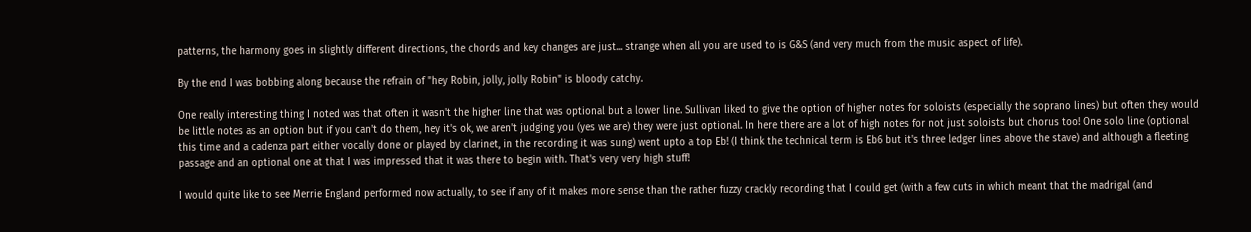patterns, the harmony goes in slightly different directions, the chords and key changes are just... strange when all you are used to is G&S (and very much from the music aspect of life).

By the end I was bobbing along because the refrain of "hey Robin, jolly, jolly Robin" is bloody catchy.

One really interesting thing I noted was that often it wasn't the higher line that was optional but a lower line. Sullivan liked to give the option of higher notes for soloists (especially the soprano lines) but often they would be little notes as an option but if you can't do them, hey it's ok, we aren't judging you (yes we are) they were just optional. In here there are a lot of high notes for not just soloists but chorus too! One solo line (optional this time and a cadenza part either vocally done or played by clarinet, in the recording it was sung) went upto a top Eb! (I think the technical term is Eb6 but it's three ledger lines above the stave) and although a fleeting passage and an optional one at that I was impressed that it was there to begin with. That's very very high stuff!

I would quite like to see Merrie England performed now actually, to see if any of it makes more sense than the rather fuzzy crackly recording that I could get (with a few cuts in which meant that the madrigal (and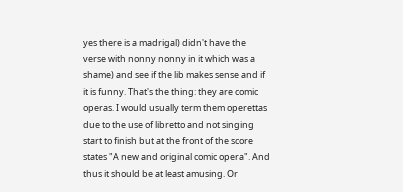yes there is a madrigal) didn't have the verse with nonny nonny in it which was a shame) and see if the lib makes sense and if it is funny. That's the thing: they are comic operas. I would usually term them operettas due to the use of libretto and not singing start to finish but at the front of the score states "A new and original comic opera". And thus it should be at least amusing. Or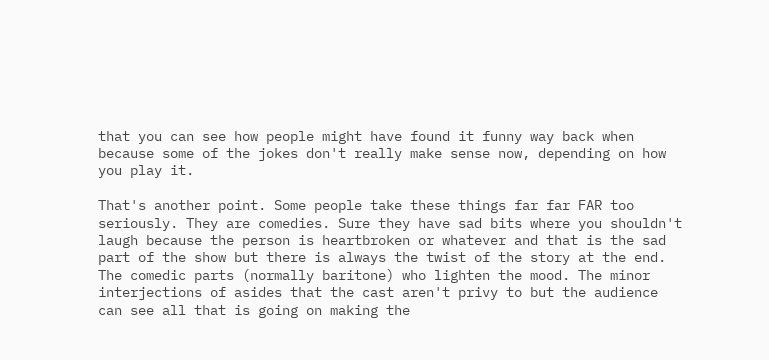that you can see how people might have found it funny way back when because some of the jokes don't really make sense now, depending on how you play it.

That's another point. Some people take these things far far FAR too seriously. They are comedies. Sure they have sad bits where you shouldn't laugh because the person is heartbroken or whatever and that is the sad part of the show but there is always the twist of the story at the end. The comedic parts (normally baritone) who lighten the mood. The minor interjections of asides that the cast aren't privy to but the audience can see all that is going on making the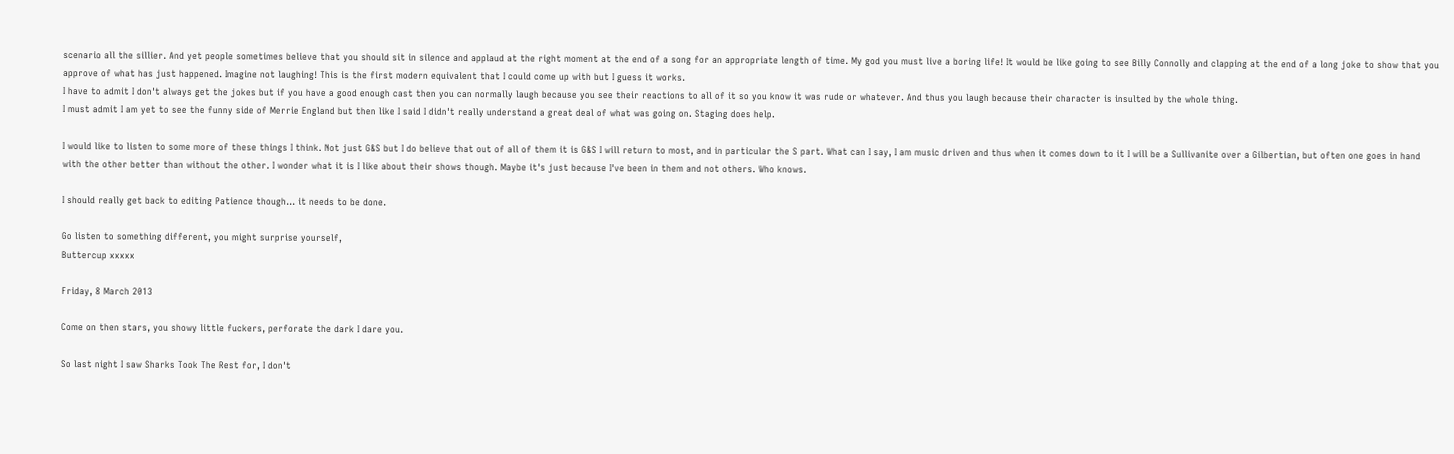scenario all the sillier. And yet people sometimes believe that you should sit in silence and applaud at the right moment at the end of a song for an appropriate length of time. My god you must live a boring life! It would be like going to see Billy Connolly and clapping at the end of a long joke to show that you approve of what has just happened. Imagine not laughing! This is the first modern equivalent that I could come up with but I guess it works.
I have to admit I don't always get the jokes but if you have a good enough cast then you can normally laugh because you see their reactions to all of it so you know it was rude or whatever. And thus you laugh because their character is insulted by the whole thing.
I must admit I am yet to see the funny side of Merrie England but then like I said I didn't really understand a great deal of what was going on. Staging does help.

I would like to listen to some more of these things I think. Not just G&S but I do believe that out of all of them it is G&S I will return to most, and in particular the S part. What can I say, I am music driven and thus when it comes down to it I will be a Sullivanite over a Gilbertian, but often one goes in hand with the other better than without the other. I wonder what it is I like about their shows though. Maybe it's just because I've been in them and not others. Who knows.

I should really get back to editing Patience though... it needs to be done.

Go listen to something different, you might surprise yourself,
Buttercup xxxxx

Friday, 8 March 2013

Come on then stars, you showy little fuckers, perforate the dark I dare you.

So last night I saw Sharks Took The Rest for, I don't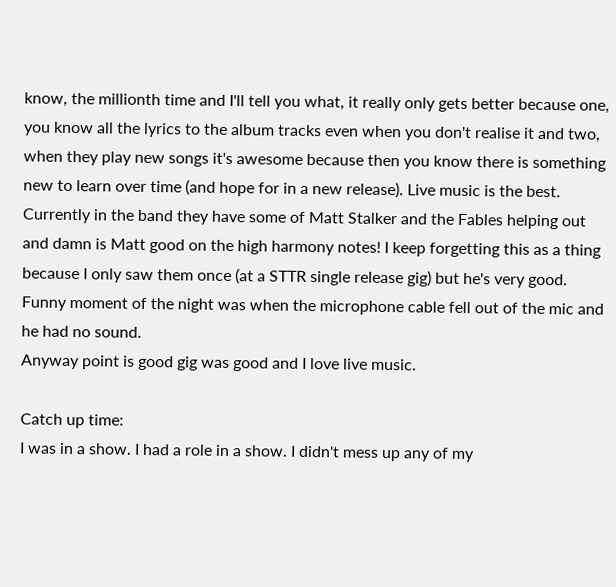know, the millionth time and I'll tell you what, it really only gets better because one, you know all the lyrics to the album tracks even when you don't realise it and two, when they play new songs it's awesome because then you know there is something new to learn over time (and hope for in a new release). Live music is the best. Currently in the band they have some of Matt Stalker and the Fables helping out and damn is Matt good on the high harmony notes! I keep forgetting this as a thing because I only saw them once (at a STTR single release gig) but he's very good. Funny moment of the night was when the microphone cable fell out of the mic and he had no sound.
Anyway point is good gig was good and I love live music.

Catch up time:
I was in a show. I had a role in a show. I didn't mess up any of my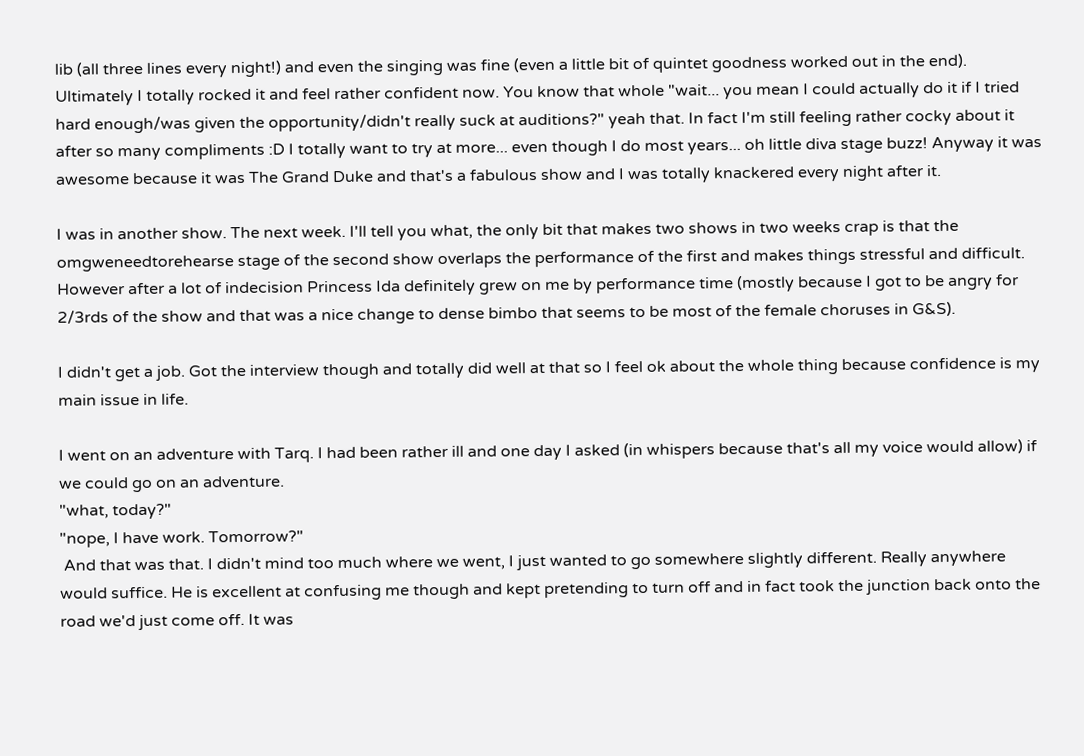lib (all three lines every night!) and even the singing was fine (even a little bit of quintet goodness worked out in the end). Ultimately I totally rocked it and feel rather confident now. You know that whole "wait... you mean I could actually do it if I tried hard enough/was given the opportunity/didn't really suck at auditions?" yeah that. In fact I'm still feeling rather cocky about it after so many compliments :D I totally want to try at more... even though I do most years... oh little diva stage buzz! Anyway it was awesome because it was The Grand Duke and that's a fabulous show and I was totally knackered every night after it.

I was in another show. The next week. I'll tell you what, the only bit that makes two shows in two weeks crap is that the omgweneedtorehearse stage of the second show overlaps the performance of the first and makes things stressful and difficult. However after a lot of indecision Princess Ida definitely grew on me by performance time (mostly because I got to be angry for 2/3rds of the show and that was a nice change to dense bimbo that seems to be most of the female choruses in G&S).

I didn't get a job. Got the interview though and totally did well at that so I feel ok about the whole thing because confidence is my main issue in life.

I went on an adventure with Tarq. I had been rather ill and one day I asked (in whispers because that's all my voice would allow) if we could go on an adventure.
"what, today?"
"nope, I have work. Tomorrow?"
 And that was that. I didn't mind too much where we went, I just wanted to go somewhere slightly different. Really anywhere would suffice. He is excellent at confusing me though and kept pretending to turn off and in fact took the junction back onto the road we'd just come off. It was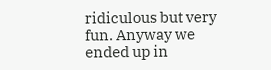ridiculous but very fun. Anyway we ended up in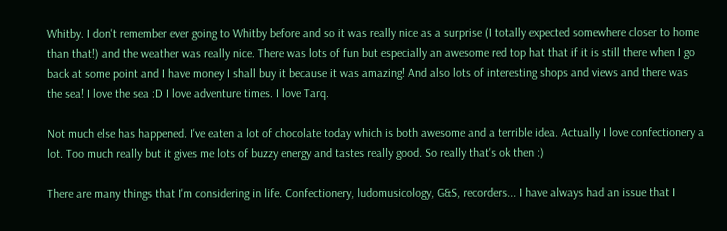Whitby. I don't remember ever going to Whitby before and so it was really nice as a surprise (I totally expected somewhere closer to home than that!) and the weather was really nice. There was lots of fun but especially an awesome red top hat that if it is still there when I go back at some point and I have money I shall buy it because it was amazing! And also lots of interesting shops and views and there was the sea! I love the sea :D I love adventure times. I love Tarq.

Not much else has happened. I've eaten a lot of chocolate today which is both awesome and a terrible idea. Actually I love confectionery a lot. Too much really but it gives me lots of buzzy energy and tastes really good. So really that's ok then :)

There are many things that I'm considering in life. Confectionery, ludomusicology, G&S, recorders... I have always had an issue that I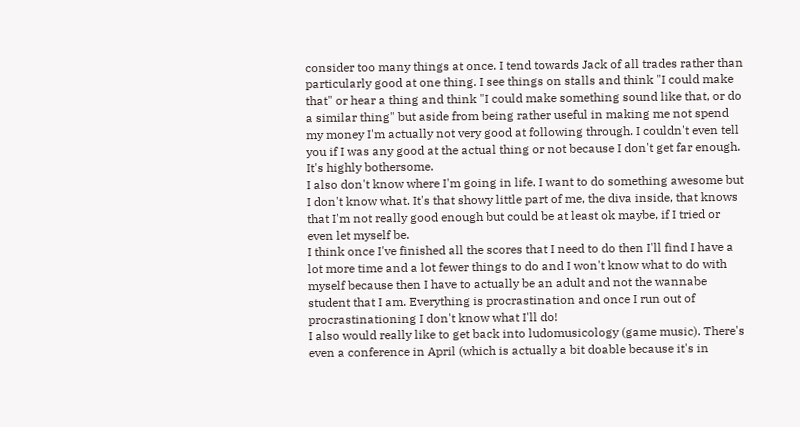consider too many things at once. I tend towards Jack of all trades rather than particularly good at one thing. I see things on stalls and think "I could make that" or hear a thing and think "I could make something sound like that, or do a similar thing" but aside from being rather useful in making me not spend my money I'm actually not very good at following through. I couldn't even tell you if I was any good at the actual thing or not because I don't get far enough. It's highly bothersome.
I also don't know where I'm going in life. I want to do something awesome but I don't know what. It's that showy little part of me, the diva inside, that knows that I'm not really good enough but could be at least ok maybe, if I tried or even let myself be.
I think once I've finished all the scores that I need to do then I'll find I have a lot more time and a lot fewer things to do and I won't know what to do with myself because then I have to actually be an adult and not the wannabe student that I am. Everything is procrastination and once I run out of procrastinationing I don't know what I'll do!
I also would really like to get back into ludomusicology (game music). There's even a conference in April (which is actually a bit doable because it's in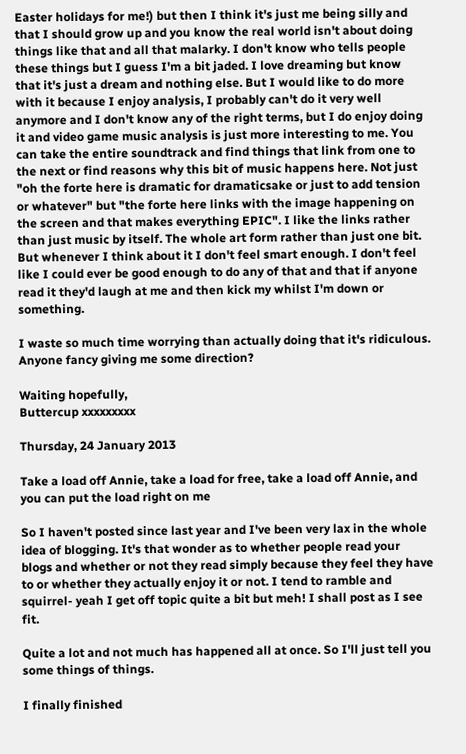Easter holidays for me!) but then I think it's just me being silly and that I should grow up and you know the real world isn't about doing things like that and all that malarky. I don't know who tells people these things but I guess I'm a bit jaded. I love dreaming but know that it's just a dream and nothing else. But I would like to do more with it because I enjoy analysis, I probably can't do it very well anymore and I don't know any of the right terms, but I do enjoy doing it and video game music analysis is just more interesting to me. You can take the entire soundtrack and find things that link from one to the next or find reasons why this bit of music happens here. Not just "oh the forte here is dramatic for dramaticsake or just to add tension or whatever" but "the forte here links with the image happening on the screen and that makes everything EPIC". I like the links rather than just music by itself. The whole art form rather than just one bit. But whenever I think about it I don't feel smart enough. I don't feel like I could ever be good enough to do any of that and that if anyone read it they'd laugh at me and then kick my whilst I'm down or something.

I waste so much time worrying than actually doing that it's ridiculous.
Anyone fancy giving me some direction?

Waiting hopefully,
Buttercup xxxxxxxxx

Thursday, 24 January 2013

Take a load off Annie, take a load for free, take a load off Annie, and you can put the load right on me

So I haven't posted since last year and I've been very lax in the whole idea of blogging. It's that wonder as to whether people read your blogs and whether or not they read simply because they feel they have to or whether they actually enjoy it or not. I tend to ramble and squirrel- yeah I get off topic quite a bit but meh! I shall post as I see fit.

Quite a lot and not much has happened all at once. So I'll just tell you some things of things.

I finally finished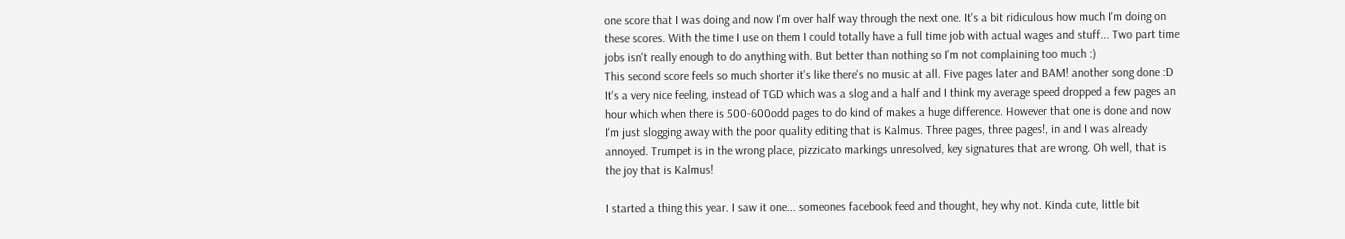one score that I was doing and now I'm over half way through the next one. It's a bit ridiculous how much I'm doing on these scores. With the time I use on them I could totally have a full time job with actual wages and stuff... Two part time jobs isn't really enough to do anything with. But better than nothing so I'm not complaining too much :)
This second score feels so much shorter it's like there's no music at all. Five pages later and BAM! another song done :D It's a very nice feeling, instead of TGD which was a slog and a half and I think my average speed dropped a few pages an hour which when there is 500-600odd pages to do kind of makes a huge difference. However that one is done and now I'm just slogging away with the poor quality editing that is Kalmus. Three pages, three pages!, in and I was already annoyed. Trumpet is in the wrong place, pizzicato markings unresolved, key signatures that are wrong. Oh well, that is the joy that is Kalmus!

I started a thing this year. I saw it one... someones facebook feed and thought, hey why not. Kinda cute, little bit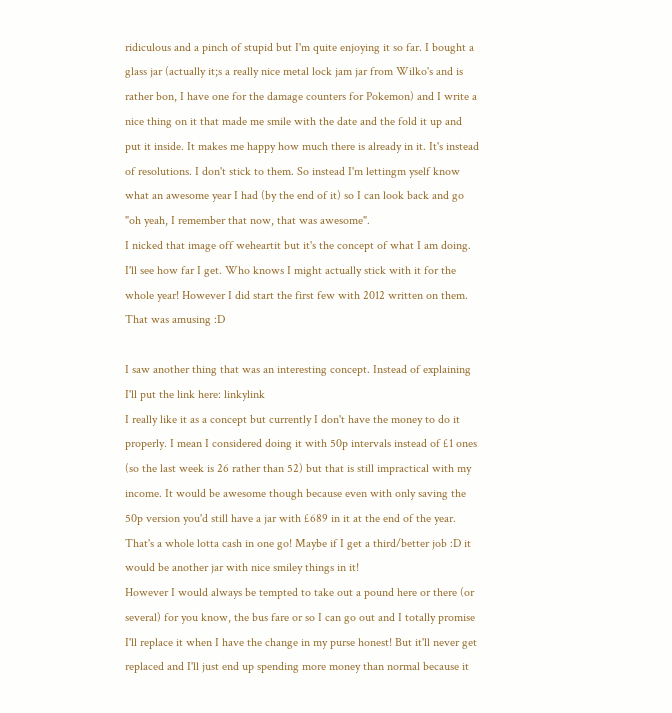ridiculous and a pinch of stupid but I'm quite enjoying it so far. I bought a glass jar (actually it;s a really nice metal lock jam jar from Wilko's and is rather bon, I have one for the damage counters for Pokemon) and I write a nice thing on it that made me smile with the date and the fold it up and put it inside. It makes me happy how much there is already in it. It's instead of resolutions. I don't stick to them. So instead I'm lettingm yself know what an awesome year I had (by the end of it) so I can look back and go "oh yeah, I remember that now, that was awesome".
I nicked that image off weheartit but it's the concept of what I am doing. I'll see how far I get. Who knows I might actually stick with it for the whole year! However I did start the first few with 2012 written on them. That was amusing :D

I saw another thing that was an interesting concept. Instead of explaining I'll put the link here: linkylink
I really like it as a concept but currently I don't have the money to do it properly. I mean I considered doing it with 50p intervals instead of £1 ones (so the last week is 26 rather than 52) but that is still impractical with my income. It would be awesome though because even with only saving the 50p version you'd still have a jar with £689 in it at the end of the year. That's a whole lotta cash in one go! Maybe if I get a third/better job :D it would be another jar with nice smiley things in it!
However I would always be tempted to take out a pound here or there (or several) for you know, the bus fare or so I can go out and I totally promise I'll replace it when I have the change in my purse honest! But it'll never get replaced and I'll just end up spending more money than normal because it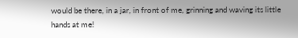would be there, in a jar, in front of me, grinning and waving its little hands at me!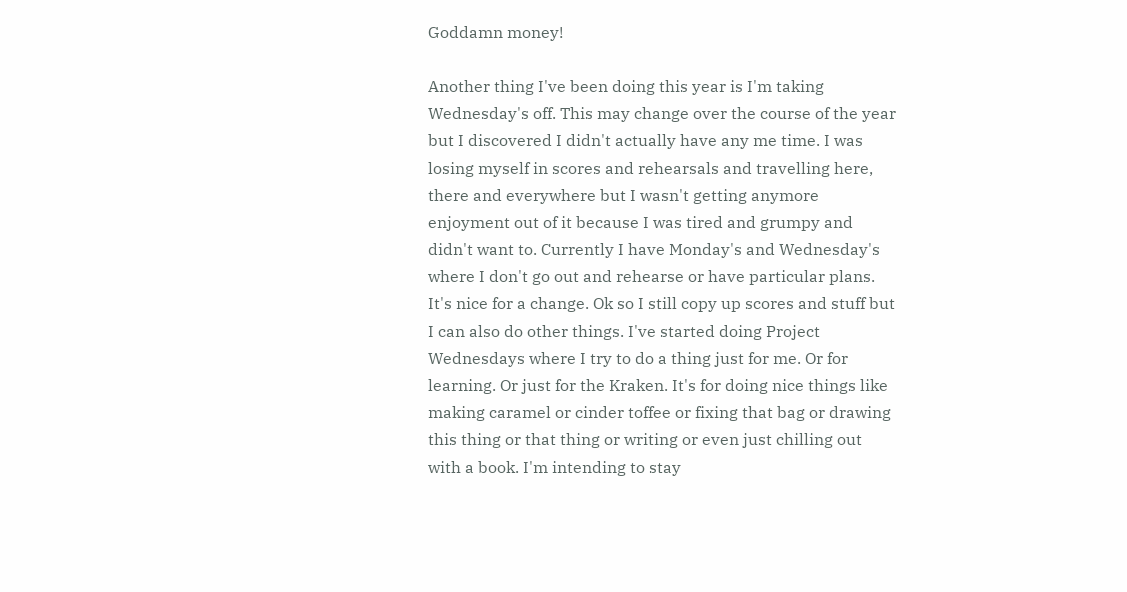Goddamn money!

Another thing I've been doing this year is I'm taking Wednesday's off. This may change over the course of the year but I discovered I didn't actually have any me time. I was losing myself in scores and rehearsals and travelling here, there and everywhere but I wasn't getting anymore enjoyment out of it because I was tired and grumpy and didn't want to. Currently I have Monday's and Wednesday's where I don't go out and rehearse or have particular plans. It's nice for a change. Ok so I still copy up scores and stuff but I can also do other things. I've started doing Project Wednesdays where I try to do a thing just for me. Or for learning. Or just for the Kraken. It's for doing nice things like making caramel or cinder toffee or fixing that bag or drawing this thing or that thing or writing or even just chilling out with a book. I'm intending to stay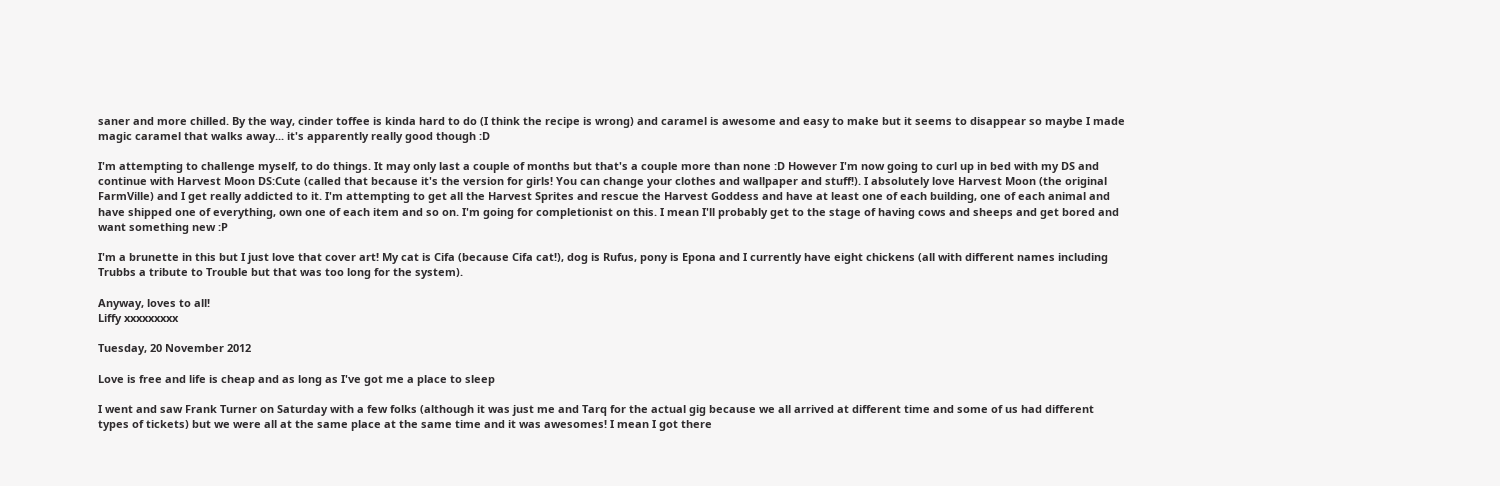saner and more chilled. By the way, cinder toffee is kinda hard to do (I think the recipe is wrong) and caramel is awesome and easy to make but it seems to disappear so maybe I made magic caramel that walks away... it's apparently really good though :D

I'm attempting to challenge myself, to do things. It may only last a couple of months but that's a couple more than none :D However I'm now going to curl up in bed with my DS and continue with Harvest Moon DS:Cute (called that because it's the version for girls! You can change your clothes and wallpaper and stuff!). I absolutely love Harvest Moon (the original FarmVille) and I get really addicted to it. I'm attempting to get all the Harvest Sprites and rescue the Harvest Goddess and have at least one of each building, one of each animal and have shipped one of everything, own one of each item and so on. I'm going for completionist on this. I mean I'll probably get to the stage of having cows and sheeps and get bored and want something new :P

I'm a brunette in this but I just love that cover art! My cat is Cifa (because Cifa cat!), dog is Rufus, pony is Epona and I currently have eight chickens (all with different names including Trubbs a tribute to Trouble but that was too long for the system).

Anyway, loves to all!
Liffy xxxxxxxxx

Tuesday, 20 November 2012

Love is free and life is cheap and as long as I've got me a place to sleep

I went and saw Frank Turner on Saturday with a few folks (although it was just me and Tarq for the actual gig because we all arrived at different time and some of us had different types of tickets) but we were all at the same place at the same time and it was awesomes! I mean I got there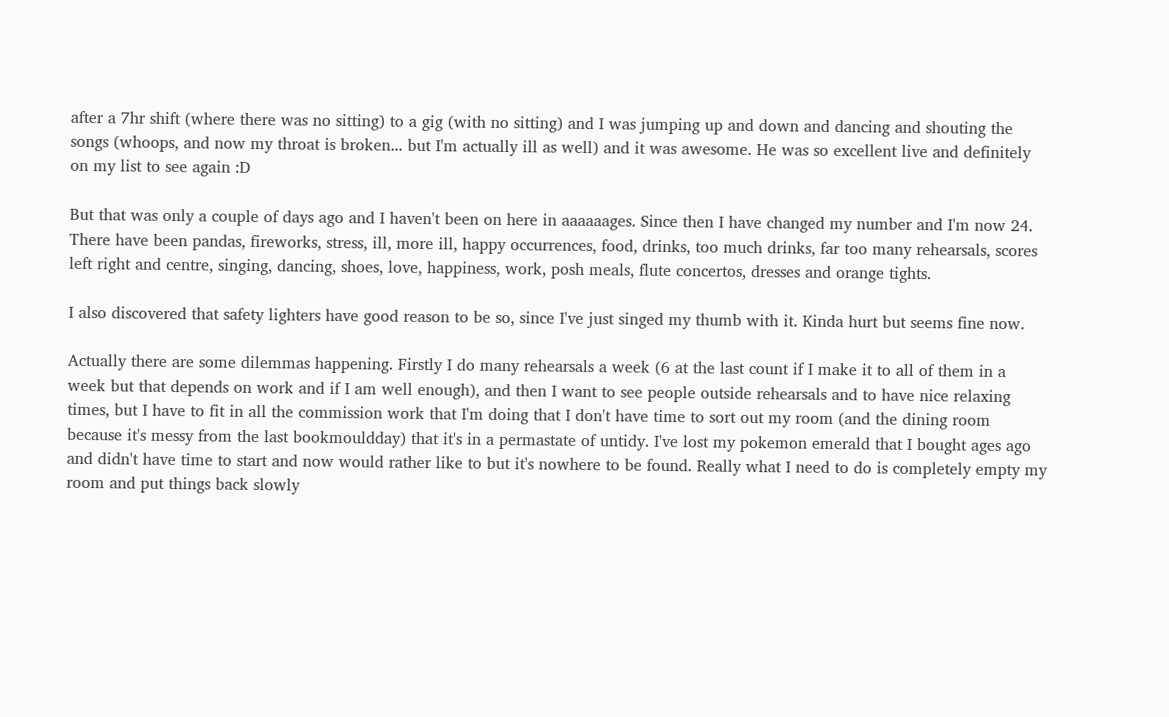after a 7hr shift (where there was no sitting) to a gig (with no sitting) and I was jumping up and down and dancing and shouting the songs (whoops, and now my throat is broken... but I'm actually ill as well) and it was awesome. He was so excellent live and definitely on my list to see again :D

But that was only a couple of days ago and I haven't been on here in aaaaaages. Since then I have changed my number and I'm now 24. There have been pandas, fireworks, stress, ill, more ill, happy occurrences, food, drinks, too much drinks, far too many rehearsals, scores left right and centre, singing, dancing, shoes, love, happiness, work, posh meals, flute concertos, dresses and orange tights.

I also discovered that safety lighters have good reason to be so, since I've just singed my thumb with it. Kinda hurt but seems fine now.

Actually there are some dilemmas happening. Firstly I do many rehearsals a week (6 at the last count if I make it to all of them in a week but that depends on work and if I am well enough), and then I want to see people outside rehearsals and to have nice relaxing times, but I have to fit in all the commission work that I'm doing that I don't have time to sort out my room (and the dining room because it's messy from the last bookmouldday) that it's in a permastate of untidy. I've lost my pokemon emerald that I bought ages ago and didn't have time to start and now would rather like to but it's nowhere to be found. Really what I need to do is completely empty my room and put things back slowly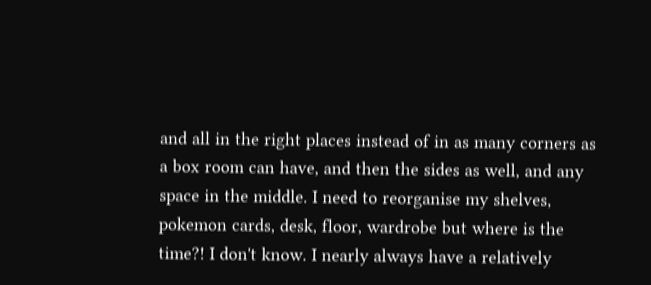and all in the right places instead of in as many corners as a box room can have, and then the sides as well, and any space in the middle. I need to reorganise my shelves, pokemon cards, desk, floor, wardrobe but where is the time?! I don't know. I nearly always have a relatively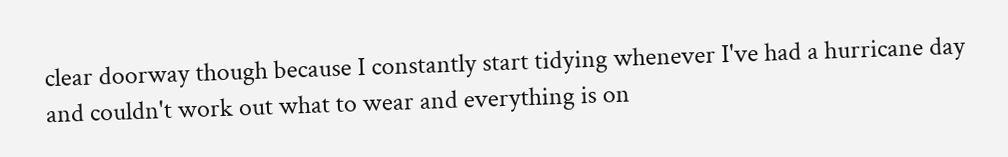clear doorway though because I constantly start tidying whenever I've had a hurricane day and couldn't work out what to wear and everything is on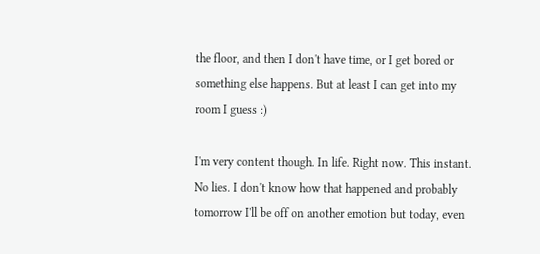the floor, and then I don't have time, or I get bored or something else happens. But at least I can get into my room I guess :)

I'm very content though. In life. Right now. This instant. No lies. I don't know how that happened and probably tomorrow I'll be off on another emotion but today, even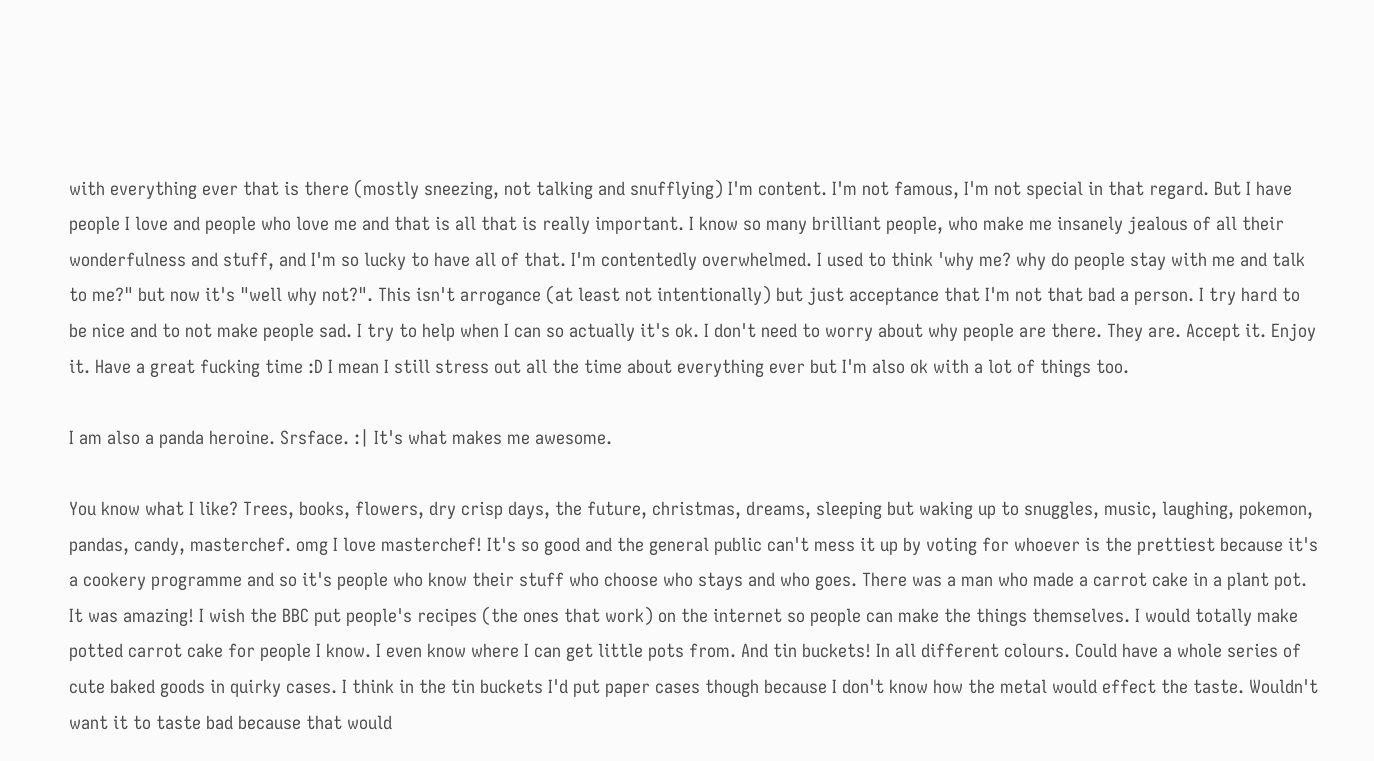with everything ever that is there (mostly sneezing, not talking and snufflying) I'm content. I'm not famous, I'm not special in that regard. But I have people I love and people who love me and that is all that is really important. I know so many brilliant people, who make me insanely jealous of all their wonderfulness and stuff, and I'm so lucky to have all of that. I'm contentedly overwhelmed. I used to think 'why me? why do people stay with me and talk to me?" but now it's "well why not?". This isn't arrogance (at least not intentionally) but just acceptance that I'm not that bad a person. I try hard to be nice and to not make people sad. I try to help when I can so actually it's ok. I don't need to worry about why people are there. They are. Accept it. Enjoy it. Have a great fucking time :D I mean I still stress out all the time about everything ever but I'm also ok with a lot of things too.

I am also a panda heroine. Srsface. :| It's what makes me awesome.

You know what I like? Trees, books, flowers, dry crisp days, the future, christmas, dreams, sleeping but waking up to snuggles, music, laughing, pokemon, pandas, candy, masterchef. omg I love masterchef! It's so good and the general public can't mess it up by voting for whoever is the prettiest because it's a cookery programme and so it's people who know their stuff who choose who stays and who goes. There was a man who made a carrot cake in a plant pot. It was amazing! I wish the BBC put people's recipes (the ones that work) on the internet so people can make the things themselves. I would totally make potted carrot cake for people I know. I even know where I can get little pots from. And tin buckets! In all different colours. Could have a whole series of cute baked goods in quirky cases. I think in the tin buckets I'd put paper cases though because I don't know how the metal would effect the taste. Wouldn't want it to taste bad because that would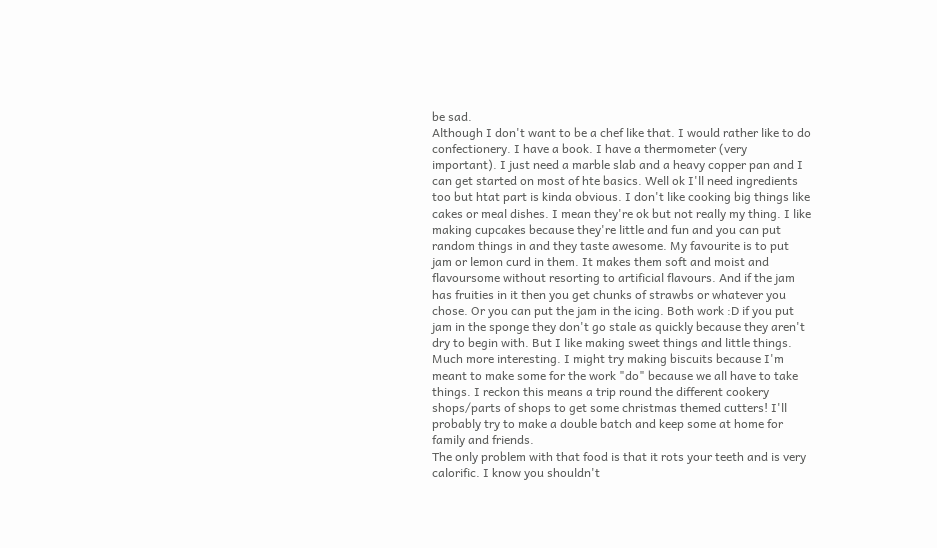be sad.
Although I don't want to be a chef like that. I would rather like to do confectionery. I have a book. I have a thermometer (very important). I just need a marble slab and a heavy copper pan and I can get started on most of hte basics. Well ok I'll need ingredients too but htat part is kinda obvious. I don't like cooking big things like cakes or meal dishes. I mean they're ok but not really my thing. I like making cupcakes because they're little and fun and you can put random things in and they taste awesome. My favourite is to put jam or lemon curd in them. It makes them soft and moist and flavoursome without resorting to artificial flavours. And if the jam has fruities in it then you get chunks of strawbs or whatever you chose. Or you can put the jam in the icing. Both work :D if you put jam in the sponge they don't go stale as quickly because they aren't dry to begin with. But I like making sweet things and little things. Much more interesting. I might try making biscuits because I'm meant to make some for the work "do" because we all have to take things. I reckon this means a trip round the different cookery shops/parts of shops to get some christmas themed cutters! I'll probably try to make a double batch and keep some at home for family and friends.
The only problem with that food is that it rots your teeth and is very calorific. I know you shouldn't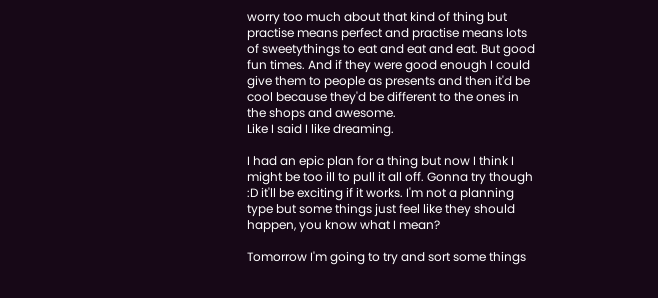worry too much about that kind of thing but practise means perfect and practise means lots of sweetythings to eat and eat and eat. But good fun times. And if they were good enough I could give them to people as presents and then it'd be cool because they'd be different to the ones in the shops and awesome.
Like I said I like dreaming.

I had an epic plan for a thing but now I think I might be too ill to pull it all off. Gonna try though :D it'll be exciting if it works. I'm not a planning type but some things just feel like they should happen, you know what I mean?

Tomorrow I'm going to try and sort some things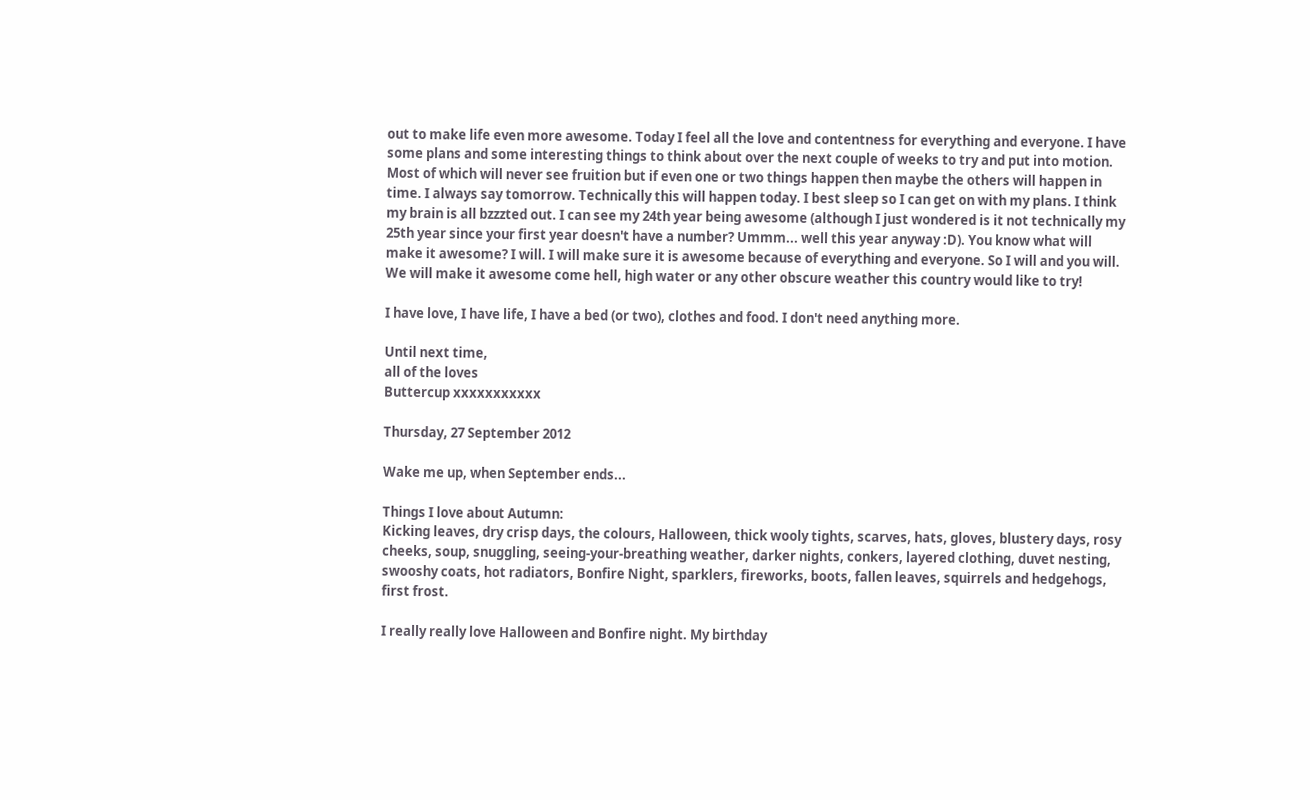out to make life even more awesome. Today I feel all the love and contentness for everything and everyone. I have some plans and some interesting things to think about over the next couple of weeks to try and put into motion. Most of which will never see fruition but if even one or two things happen then maybe the others will happen in time. I always say tomorrow. Technically this will happen today. I best sleep so I can get on with my plans. I think my brain is all bzzzted out. I can see my 24th year being awesome (although I just wondered is it not technically my 25th year since your first year doesn't have a number? Ummm... well this year anyway :D). You know what will make it awesome? I will. I will make sure it is awesome because of everything and everyone. So I will and you will. We will make it awesome come hell, high water or any other obscure weather this country would like to try!

I have love, I have life, I have a bed (or two), clothes and food. I don't need anything more.

Until next time,
all of the loves
Buttercup xxxxxxxxxxx

Thursday, 27 September 2012

Wake me up, when September ends...

Things I love about Autumn:
Kicking leaves, dry crisp days, the colours, Halloween, thick wooly tights, scarves, hats, gloves, blustery days, rosy cheeks, soup, snuggling, seeing-your-breathing weather, darker nights, conkers, layered clothing, duvet nesting, swooshy coats, hot radiators, Bonfire Night, sparklers, fireworks, boots, fallen leaves, squirrels and hedgehogs, first frost.

I really really love Halloween and Bonfire night. My birthday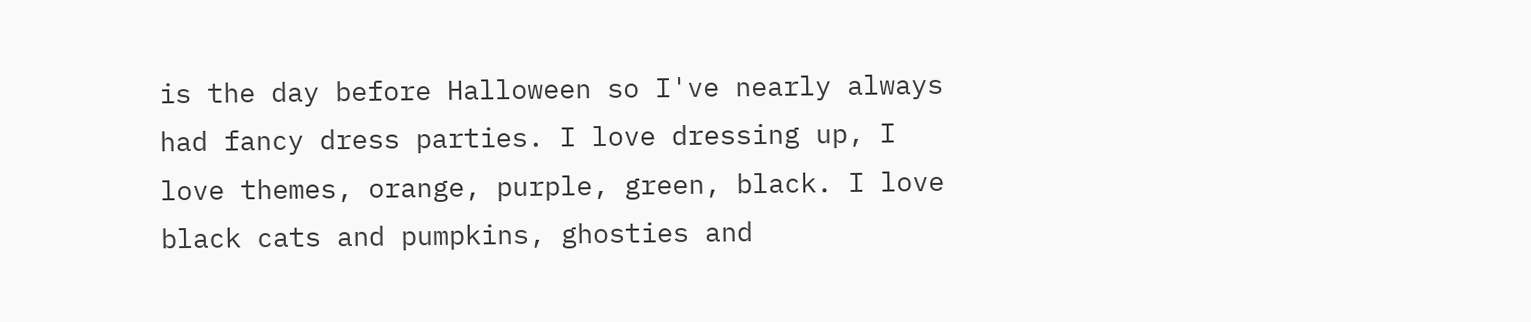is the day before Halloween so I've nearly always had fancy dress parties. I love dressing up, I love themes, orange, purple, green, black. I love black cats and pumpkins, ghosties and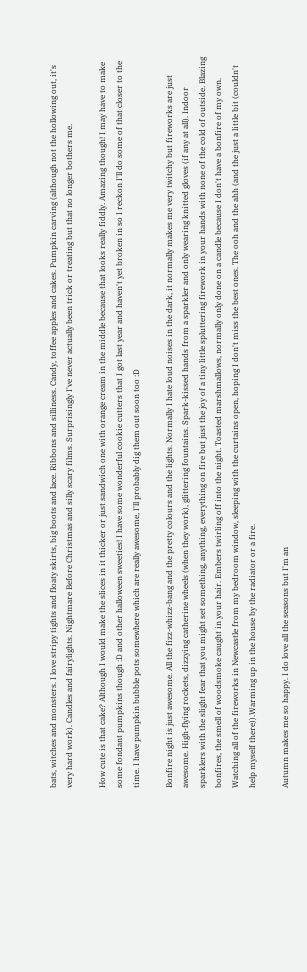bats, witches and monsters. I love stripy tights and floaty skirts, big boots and lace. Ribbons and silliness. Candy, toffee apples and cakes. Pumpkin carving (although not the hollowing out, it's very hard work). Candles and fairylights. Nightmare Before Christmas and silly scary films. Surprisingly I've never actually been trick or treating but that no longer bothers me.

How cute is that cake? Although I would make the slices in it thicker or just sandwich one with orange cream in the middle because that looks really fiddly. Amazing though! I may have to make some fondant pumpkins though :D and other halloween sweeties! I have some wonderful cookie cutters that I got last year and haven't yet broken in so I reckon I'll do some of that closer to the time. I have pumpkin bubble pots somewhere which are really awesome, I'll probably dig them out soon too :D

Bonfire night is just awesome. All the fizz-whizz-bang and the pretty colours and the lights. Normally I hate loud noises in the dark, it normally makes me very twitchy but fireworks are just awesome. High-flying rockets, dizzying catherine wheels (when they work), glittering fountains. Spark-kissed hands from a sparkler and only wearing knitted gloves (if any at all). Indoor sparklers with the slight fear that you might set something, anything, everything on fire but just the joy of a tiny little spluttering firework in your hands with none of the cold of outside. Blazing bonfires, the smell of woodsmoke caught in your hair. Embers twirling off into the night. Toasted marshmallows, normally only done on a candle because I don't have a bonfire of my own. Watching all of the fireworks in Newcastle from my bedroom window, sleeping with the curtains open, hoping I don't miss the best ones. The ooh and the ahh (and the just a little bit (couldn't help myself there)).Warming up in the house by the radiator or a fire.

Autumn makes me so happy. I do love all the seasons but I'm an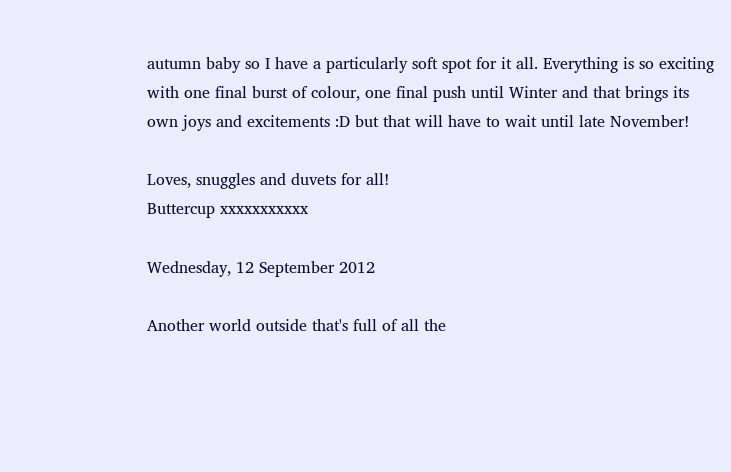autumn baby so I have a particularly soft spot for it all. Everything is so exciting with one final burst of colour, one final push until Winter and that brings its own joys and excitements :D but that will have to wait until late November!

Loves, snuggles and duvets for all!
Buttercup xxxxxxxxxxx

Wednesday, 12 September 2012

Another world outside that's full of all the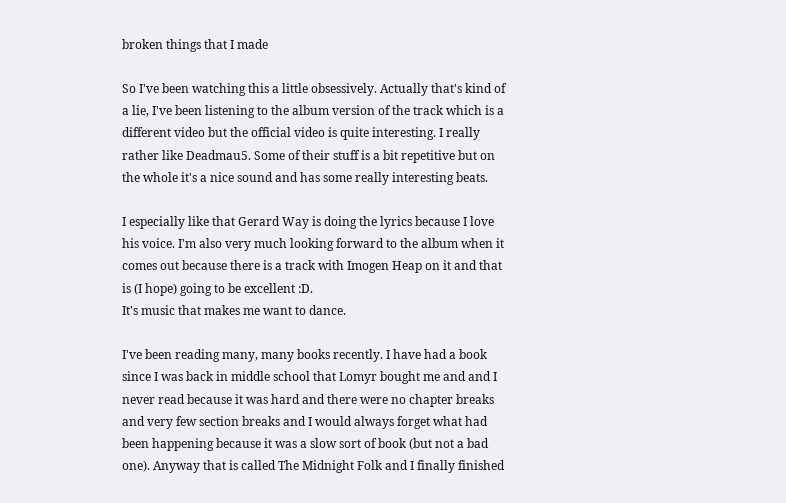broken things that I made

So I've been watching this a little obsessively. Actually that's kind of a lie, I've been listening to the album version of the track which is a different video but the official video is quite interesting. I really rather like Deadmau5. Some of their stuff is a bit repetitive but on the whole it's a nice sound and has some really interesting beats.

I especially like that Gerard Way is doing the lyrics because I love his voice. I'm also very much looking forward to the album when it comes out because there is a track with Imogen Heap on it and that is (I hope) going to be excellent :D.
It's music that makes me want to dance.

I've been reading many, many books recently. I have had a book since I was back in middle school that Lomyr bought me and and I never read because it was hard and there were no chapter breaks and very few section breaks and I would always forget what had been happening because it was a slow sort of book (but not a bad one). Anyway that is called The Midnight Folk and I finally finished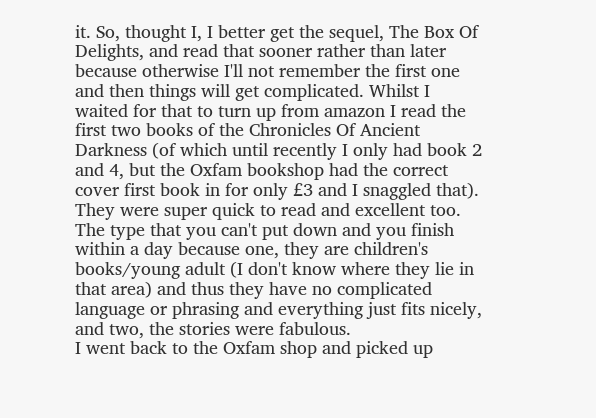it. So, thought I, I better get the sequel, The Box Of Delights, and read that sooner rather than later because otherwise I'll not remember the first one and then things will get complicated. Whilst I waited for that to turn up from amazon I read the first two books of the Chronicles Of Ancient Darkness (of which until recently I only had book 2 and 4, but the Oxfam bookshop had the correct cover first book in for only £3 and I snaggled that). They were super quick to read and excellent too. The type that you can't put down and you finish within a day because one, they are children's books/young adult (I don't know where they lie in that area) and thus they have no complicated language or phrasing and everything just fits nicely, and two, the stories were fabulous.
I went back to the Oxfam shop and picked up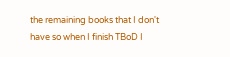the remaining books that I don't have so when I finish TBoD I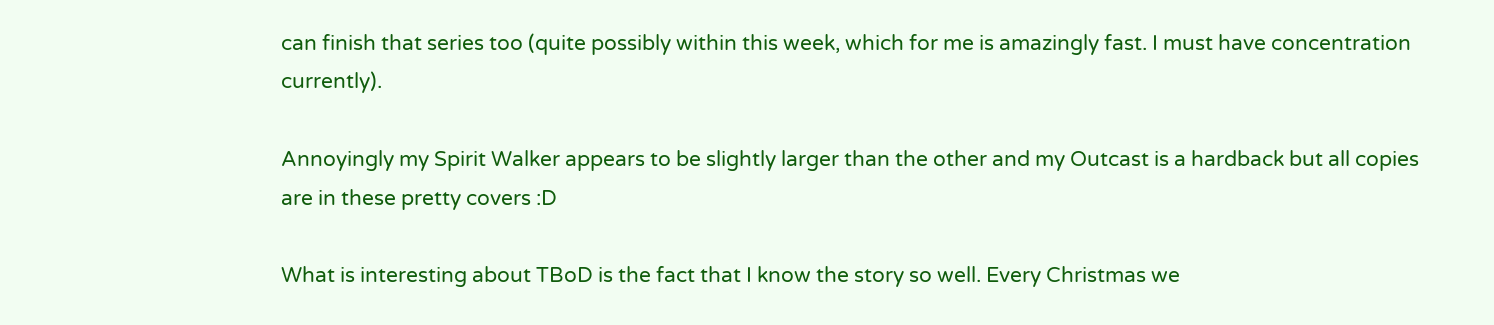can finish that series too (quite possibly within this week, which for me is amazingly fast. I must have concentration currently).

Annoyingly my Spirit Walker appears to be slightly larger than the other and my Outcast is a hardback but all copies are in these pretty covers :D

What is interesting about TBoD is the fact that I know the story so well. Every Christmas we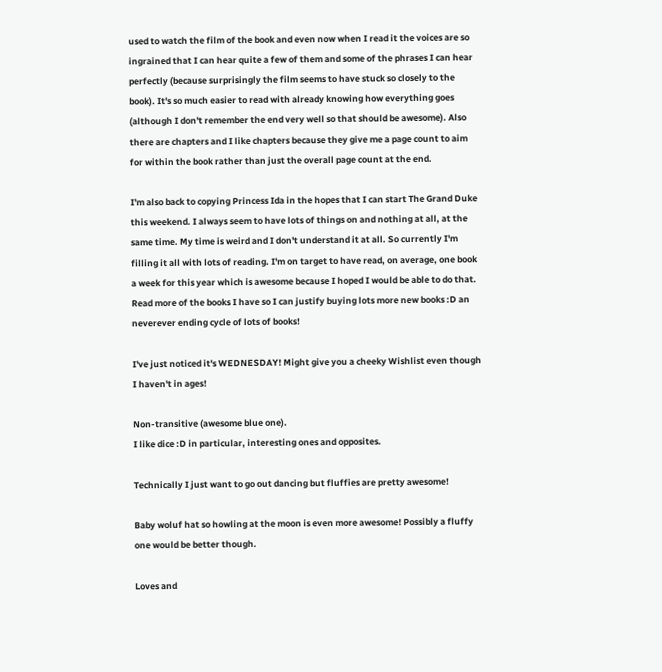used to watch the film of the book and even now when I read it the voices are so ingrained that I can hear quite a few of them and some of the phrases I can hear perfectly (because surprisingly the film seems to have stuck so closely to the book). It's so much easier to read with already knowing how everything goes (although I don't remember the end very well so that should be awesome). Also there are chapters and I like chapters because they give me a page count to aim for within the book rather than just the overall page count at the end.

I'm also back to copying Princess Ida in the hopes that I can start The Grand Duke this weekend. I always seem to have lots of things on and nothing at all, at the same time. My time is weird and I don't understand it at all. So currently I'm filling it all with lots of reading. I'm on target to have read, on average, one book a week for this year which is awesome because I hoped I would be able to do that. Read more of the books I have so I can justify buying lots more new books :D an neverever ending cycle of lots of books!

I've just noticed it's WEDNESDAY! Might give you a cheeky Wishlist even though I haven't in ages!

Non-transitive (awesome blue one).
I like dice :D in particular, interesting ones and opposites.

Technically I just want to go out dancing but fluffies are pretty awesome!

Baby woluf hat so howling at the moon is even more awesome! Possibly a fluffy one would be better though.

Loves and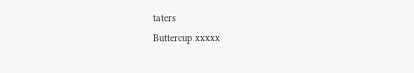taters
Buttercup xxxxx